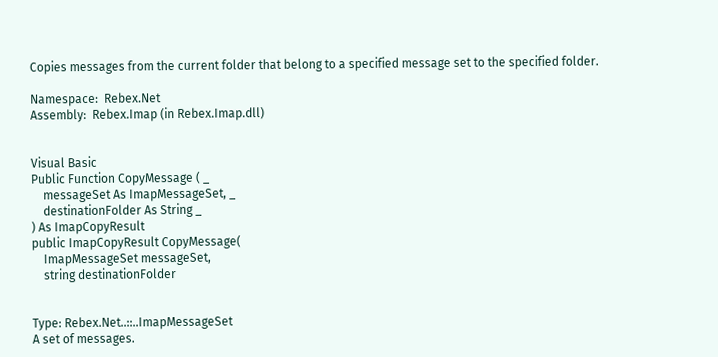Copies messages from the current folder that belong to a specified message set to the specified folder.

Namespace:  Rebex.Net
Assembly:  Rebex.Imap (in Rebex.Imap.dll)


Visual Basic
Public Function CopyMessage ( _
    messageSet As ImapMessageSet, _
    destinationFolder As String _
) As ImapCopyResult
public ImapCopyResult CopyMessage(
    ImapMessageSet messageSet,
    string destinationFolder


Type: Rebex.Net..::..ImapMessageSet
A set of messages.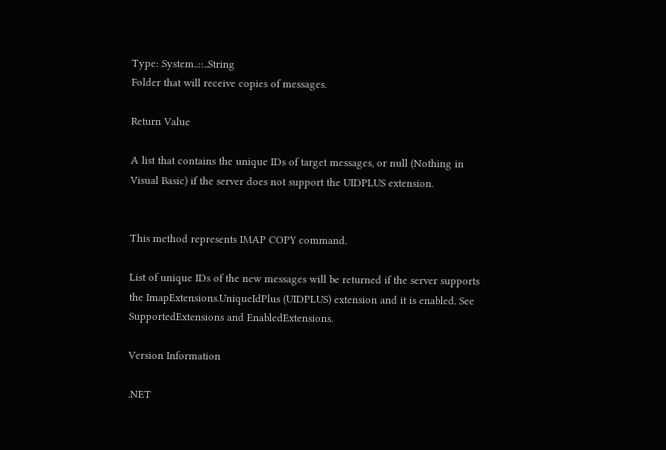Type: System..::..String
Folder that will receive copies of messages.

Return Value

A list that contains the unique IDs of target messages, or null (Nothing in Visual Basic) if the server does not support the UIDPLUS extension.


This method represents IMAP COPY command.

List of unique IDs of the new messages will be returned if the server supports the ImapExtensions.UniqueIdPlus (UIDPLUS) extension and it is enabled. See SupportedExtensions and EnabledExtensions.

Version Information

.NET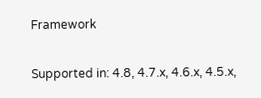Framework

Supported in: 4.8, 4.7.x, 4.6.x, 4.5.x,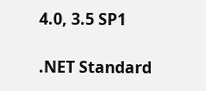4.0, 3.5 SP1

.NET Standard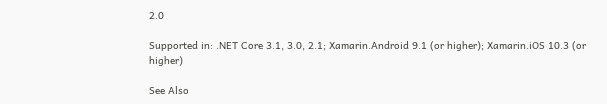2.0

Supported in: .NET Core 3.1, 3.0, 2.1; Xamarin.Android 9.1 (or higher); Xamarin.iOS 10.3 (or higher)

See Also